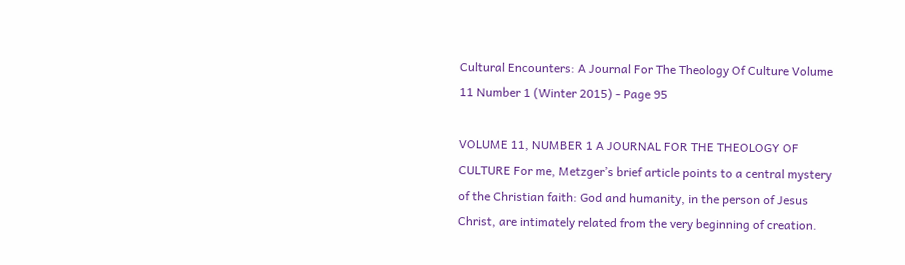Cultural Encounters: A Journal For The Theology Of Culture Volume 11 Number 1 (Winter 2015) - Page 95

VOLUME 11, NUMBER 1 A JOURNAL FOR THE THEOLOGY OF CULTURE For me, Metzger’s brief article points to a central mystery of the Christian faith: God and humanity, in the person of Jesus Christ, are intimately related from the very beginning of creation.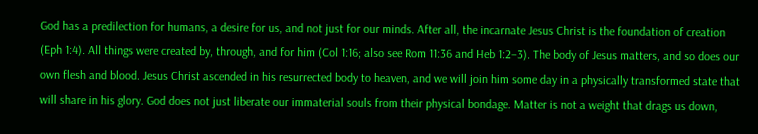God has a predilection for humans, a desire for us, and not just for our minds. After all, the incarnate Jesus Christ is the foundation of creation (Eph 1:4). All things were created by, through, and for him (Col 1:16; also see Rom 11:36 and Heb 1:2–3). The body of Jesus matters, and so does our own flesh and blood. Jesus Christ ascended in his resurrected body to heaven, and we will join him some day in a physically transformed state that will share in his glory. God does not just liberate our immaterial souls from their physical bondage. Matter is not a weight that drags us down,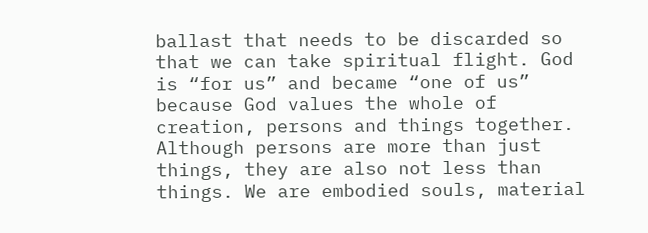ballast that needs to be discarded so that we can take spiritual flight. God is “for us” and became “one of us” because God values the whole of creation, persons and things together. Although persons are more than just things, they are also not less than things. We are embodied souls, material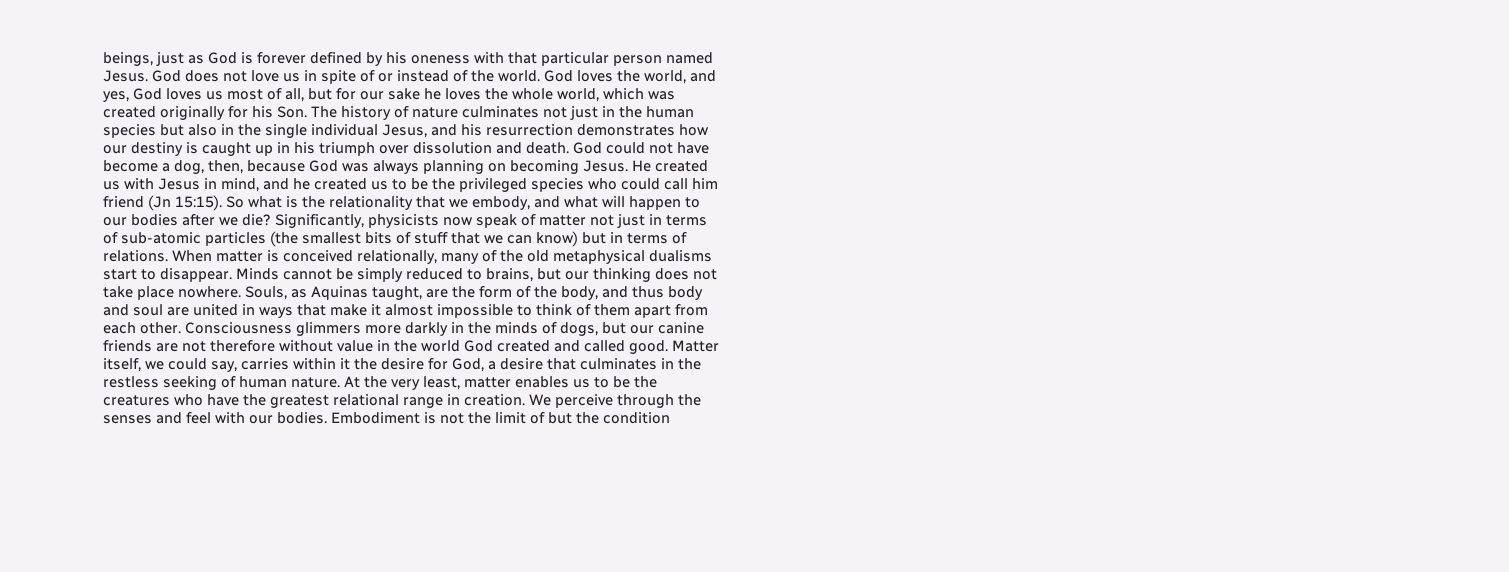beings, just as God is forever defined by his oneness with that particular person named Jesus. God does not love us in spite of or instead of the world. God loves the world, and yes, God loves us most of all, but for our sake he loves the whole world, which was created originally for his Son. The history of nature culminates not just in the human species but also in the single individual Jesus, and his resurrection demonstrates how our destiny is caught up in his triumph over dissolution and death. God could not have become a dog, then, because God was always planning on becoming Jesus. He created us with Jesus in mind, and he created us to be the privileged species who could call him friend (Jn 15:15). So what is the relationality that we embody, and what will happen to our bodies after we die? Significantly, physicists now speak of matter not just in terms of sub-atomic particles (the smallest bits of stuff that we can know) but in terms of relations. When matter is conceived relationally, many of the old metaphysical dualisms start to disappear. Minds cannot be simply reduced to brains, but our thinking does not take place nowhere. Souls, as Aquinas taught, are the form of the body, and thus body and soul are united in ways that make it almost impossible to think of them apart from each other. Consciousness glimmers more darkly in the minds of dogs, but our canine friends are not therefore without value in the world God created and called good. Matter itself, we could say, carries within it the desire for God, a desire that culminates in the restless seeking of human nature. At the very least, matter enables us to be the creatures who have the greatest relational range in creation. We perceive through the senses and feel with our bodies. Embodiment is not the limit of but the condition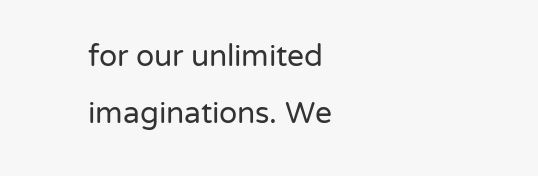for our unlimited imaginations. We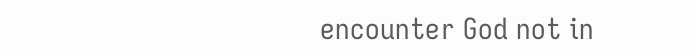encounter God not in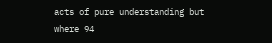acts of pure understanding but where 94